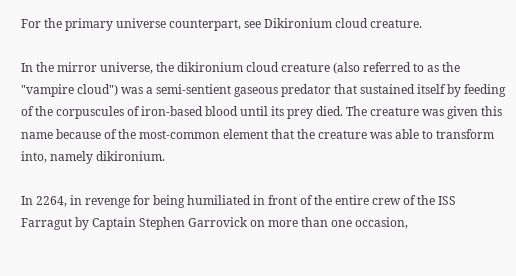For the primary universe counterpart, see Dikironium cloud creature.

In the mirror universe, the dikironium cloud creature (also referred to as the "vampire cloud") was a semi-sentient gaseous predator that sustained itself by feeding of the corpuscules of iron-based blood until its prey died. The creature was given this name because of the most-common element that the creature was able to transform into, namely dikironium.

In 2264, in revenge for being humiliated in front of the entire crew of the ISS Farragut by Captain Stephen Garrovick on more than one occasion,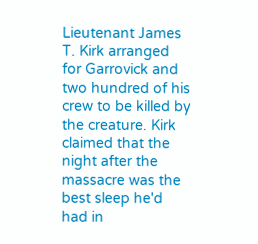Lieutenant James T. Kirk arranged for Garrovick and two hundred of his crew to be killed by the creature. Kirk claimed that the night after the massacre was the best sleep he'd had in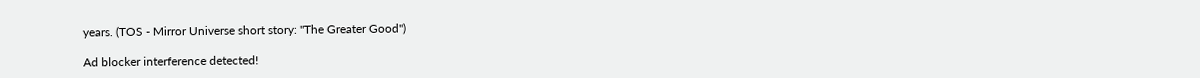years. (TOS - Mirror Universe short story: "The Greater Good")

Ad blocker interference detected!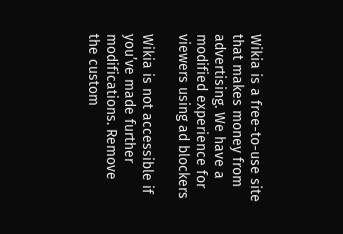Wikia is a free-to-use site that makes money from advertising. We have a modified experience for viewers using ad blockers

Wikia is not accessible if you’ve made further modifications. Remove the custom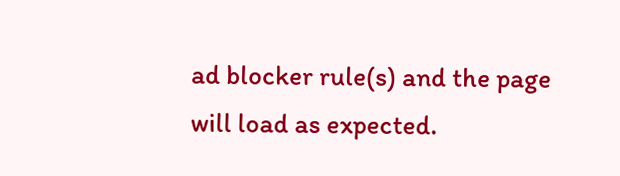ad blocker rule(s) and the page will load as expected.